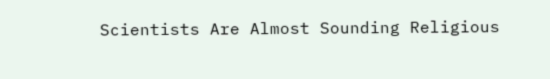Scientists Are Almost Sounding Religious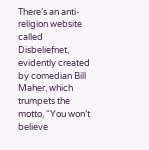There’s an anti-religion website called Disbeliefnet, evidently created by comedian Bill Maher, which trumpets the motto, “You won’t believe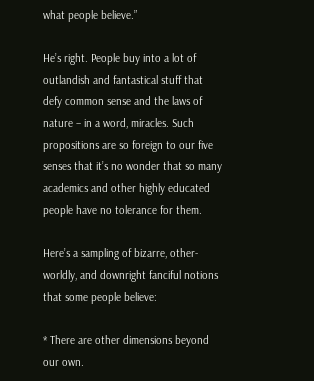what people believe.”

He’s right. People buy into a lot of outlandish and fantastical stuff that defy common sense and the laws of nature – in a word, miracles. Such propositions are so foreign to our five senses that it’s no wonder that so many academics and other highly educated people have no tolerance for them.

Here’s a sampling of bizarre, other-worldly, and downright fanciful notions that some people believe:

* There are other dimensions beyond our own.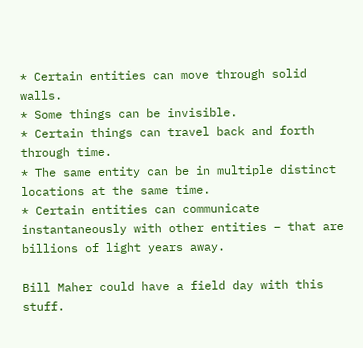* Certain entities can move through solid walls.
* Some things can be invisible.
* Certain things can travel back and forth through time.
* The same entity can be in multiple distinct locations at the same time.
* Certain entities can communicate instantaneously with other entities – that are billions of light years away.

Bill Maher could have a field day with this stuff.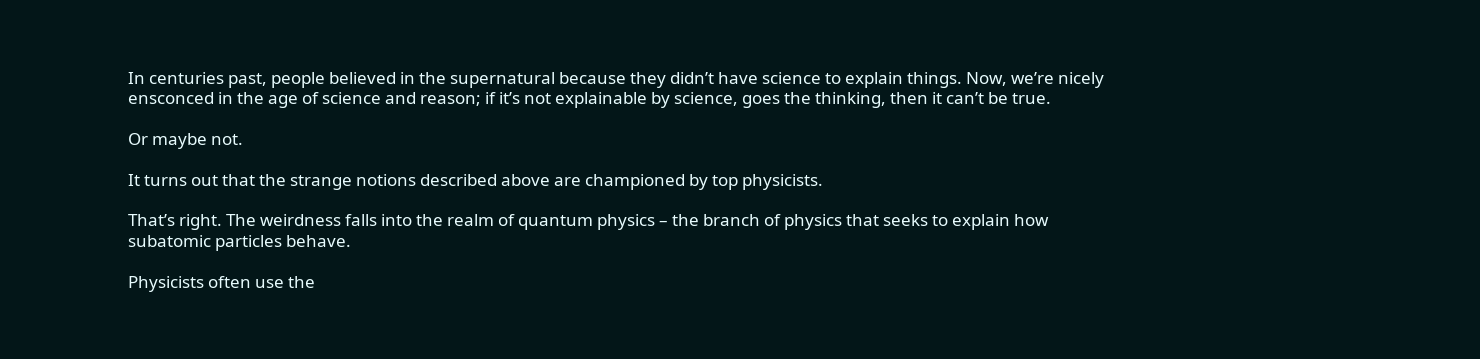In centuries past, people believed in the supernatural because they didn’t have science to explain things. Now, we’re nicely ensconced in the age of science and reason; if it’s not explainable by science, goes the thinking, then it can’t be true.

Or maybe not.

It turns out that the strange notions described above are championed by top physicists.

That’s right. The weirdness falls into the realm of quantum physics – the branch of physics that seeks to explain how subatomic particles behave.

Physicists often use the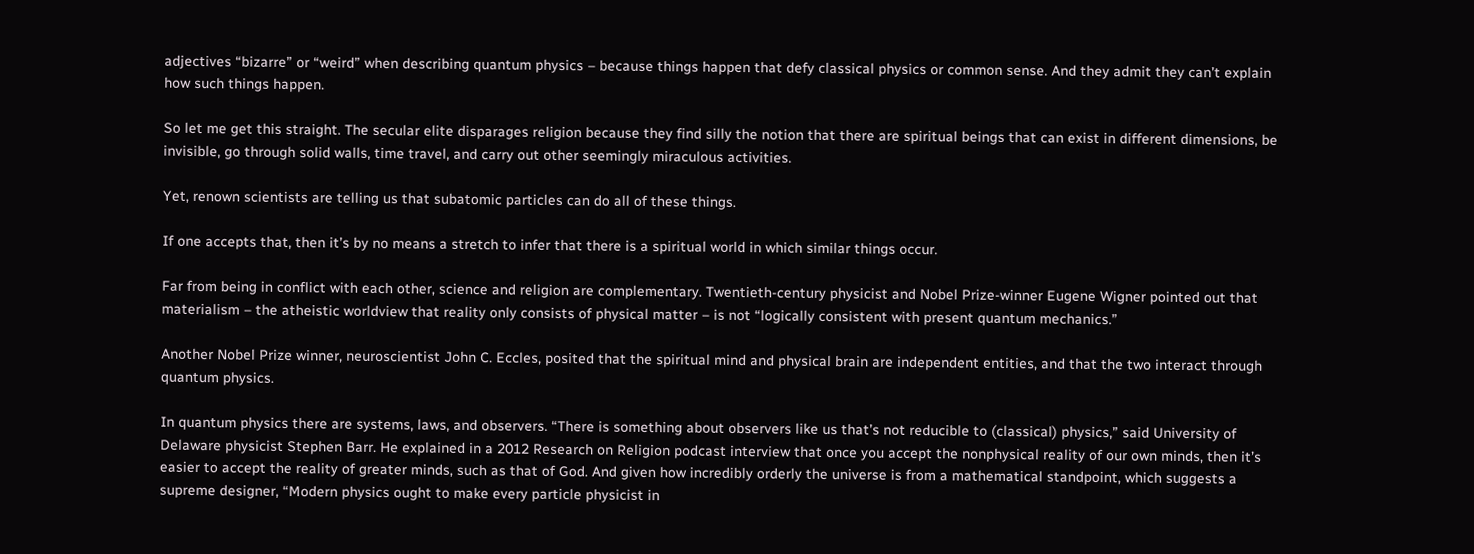adjectives “bizarre” or “weird” when describing quantum physics – because things happen that defy classical physics or common sense. And they admit they can’t explain how such things happen.

So let me get this straight. The secular elite disparages religion because they find silly the notion that there are spiritual beings that can exist in different dimensions, be invisible, go through solid walls, time travel, and carry out other seemingly miraculous activities.

Yet, renown scientists are telling us that subatomic particles can do all of these things.

If one accepts that, then it’s by no means a stretch to infer that there is a spiritual world in which similar things occur.

Far from being in conflict with each other, science and religion are complementary. Twentieth-century physicist and Nobel Prize-winner Eugene Wigner pointed out that materialism – the atheistic worldview that reality only consists of physical matter – is not “logically consistent with present quantum mechanics.”

Another Nobel Prize winner, neuroscientist John C. Eccles, posited that the spiritual mind and physical brain are independent entities, and that the two interact through quantum physics.

In quantum physics there are systems, laws, and observers. “There is something about observers like us that’s not reducible to (classical) physics,” said University of Delaware physicist Stephen Barr. He explained in a 2012 Research on Religion podcast interview that once you accept the nonphysical reality of our own minds, then it’s easier to accept the reality of greater minds, such as that of God. And given how incredibly orderly the universe is from a mathematical standpoint, which suggests a supreme designer, “Modern physics ought to make every particle physicist in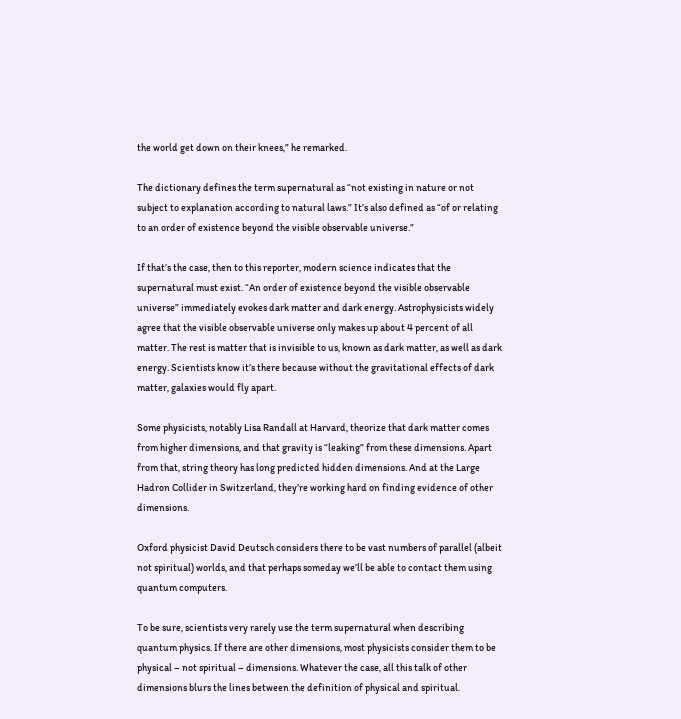the world get down on their knees,” he remarked.

The dictionary defines the term supernatural as “not existing in nature or not subject to explanation according to natural laws.” It’s also defined as “of or relating to an order of existence beyond the visible observable universe.”

If that’s the case, then to this reporter, modern science indicates that the supernatural must exist. “An order of existence beyond the visible observable universe” immediately evokes dark matter and dark energy. Astrophysicists widely agree that the visible observable universe only makes up about 4 percent of all matter. The rest is matter that is invisible to us, known as dark matter, as well as dark energy. Scientists know it’s there because without the gravitational effects of dark matter, galaxies would fly apart.

Some physicists, notably Lisa Randall at Harvard, theorize that dark matter comes from higher dimensions, and that gravity is “leaking” from these dimensions. Apart from that, string theory has long predicted hidden dimensions. And at the Large Hadron Collider in Switzerland, they’re working hard on finding evidence of other dimensions.

Oxford physicist David Deutsch considers there to be vast numbers of parallel (albeit not spiritual) worlds, and that perhaps someday we’ll be able to contact them using quantum computers.

To be sure, scientists very rarely use the term supernatural when describing quantum physics. If there are other dimensions, most physicists consider them to be physical – not spiritual – dimensions. Whatever the case, all this talk of other dimensions blurs the lines between the definition of physical and spiritual.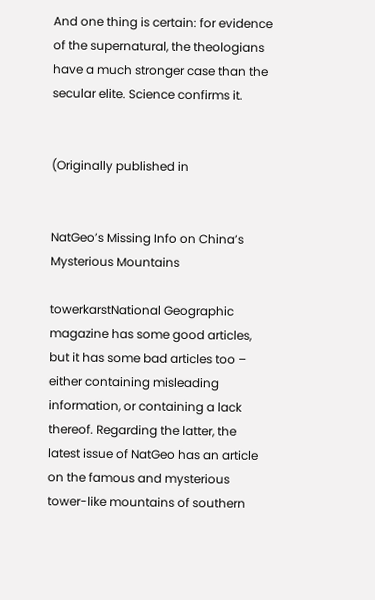And one thing is certain: for evidence of the supernatural, the theologians have a much stronger case than the secular elite. Science confirms it.


(Originally published in


NatGeo’s Missing Info on China’s Mysterious Mountains

towerkarstNational Geographic magazine has some good articles, but it has some bad articles too – either containing misleading information, or containing a lack thereof. Regarding the latter, the latest issue of NatGeo has an article on the famous and mysterious tower-like mountains of southern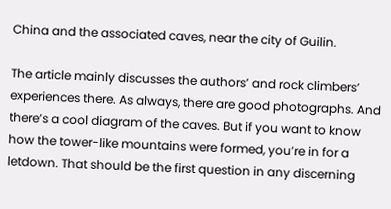China and the associated caves, near the city of Guilin.

The article mainly discusses the authors’ and rock climbers’ experiences there. As always, there are good photographs. And there’s a cool diagram of the caves. But if you want to know how the tower-like mountains were formed, you’re in for a letdown. That should be the first question in any discerning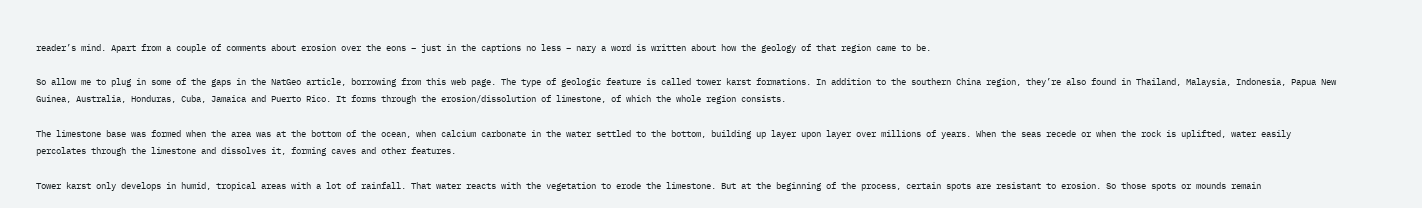reader’s mind. Apart from a couple of comments about erosion over the eons – just in the captions no less – nary a word is written about how the geology of that region came to be.

So allow me to plug in some of the gaps in the NatGeo article, borrowing from this web page. The type of geologic feature is called tower karst formations. In addition to the southern China region, they’re also found in Thailand, Malaysia, Indonesia, Papua New Guinea, Australia, Honduras, Cuba, Jamaica and Puerto Rico. It forms through the erosion/dissolution of limestone, of which the whole region consists.

The limestone base was formed when the area was at the bottom of the ocean, when calcium carbonate in the water settled to the bottom, building up layer upon layer over millions of years. When the seas recede or when the rock is uplifted, water easily percolates through the limestone and dissolves it, forming caves and other features.

Tower karst only develops in humid, tropical areas with a lot of rainfall. That water reacts with the vegetation to erode the limestone. But at the beginning of the process, certain spots are resistant to erosion. So those spots or mounds remain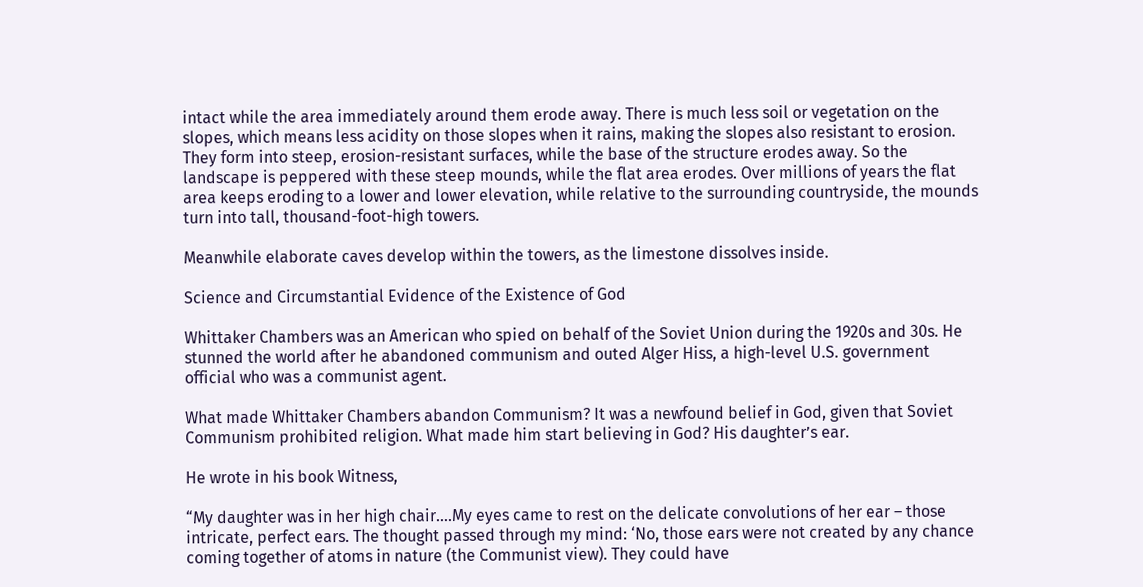intact while the area immediately around them erode away. There is much less soil or vegetation on the slopes, which means less acidity on those slopes when it rains, making the slopes also resistant to erosion. They form into steep, erosion-resistant surfaces, while the base of the structure erodes away. So the landscape is peppered with these steep mounds, while the flat area erodes. Over millions of years the flat area keeps eroding to a lower and lower elevation, while relative to the surrounding countryside, the mounds turn into tall, thousand-foot-high towers.

Meanwhile elaborate caves develop within the towers, as the limestone dissolves inside.

Science and Circumstantial Evidence of the Existence of God

Whittaker Chambers was an American who spied on behalf of the Soviet Union during the 1920s and 30s. He stunned the world after he abandoned communism and outed Alger Hiss, a high-level U.S. government official who was a communist agent.

What made Whittaker Chambers abandon Communism? It was a newfound belief in God, given that Soviet Communism prohibited religion. What made him start believing in God? His daughter’s ear.

He wrote in his book Witness,

“My daughter was in her high chair….My eyes came to rest on the delicate convolutions of her ear – those intricate, perfect ears. The thought passed through my mind: ‘No, those ears were not created by any chance coming together of atoms in nature (the Communist view). They could have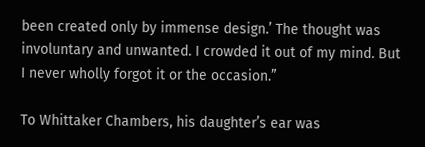been created only by immense design.’ The thought was involuntary and unwanted. I crowded it out of my mind. But I never wholly forgot it or the occasion.”

To Whittaker Chambers, his daughter’s ear was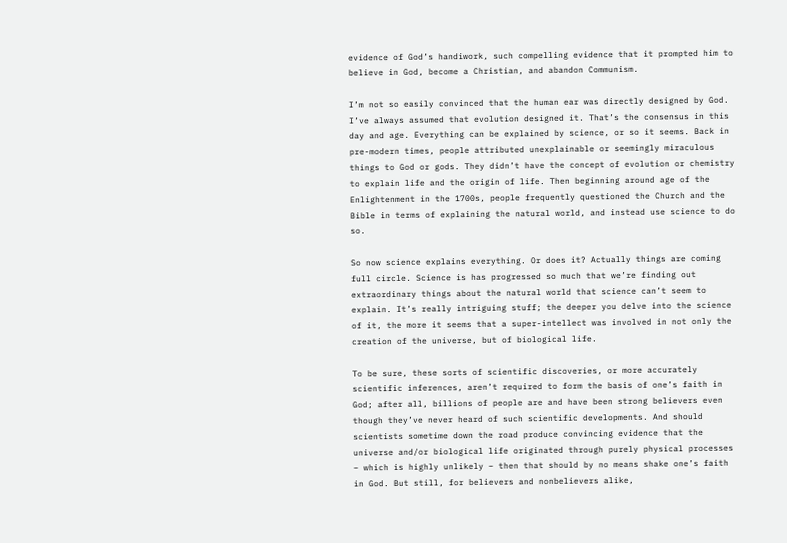evidence of God’s handiwork, such compelling evidence that it prompted him to believe in God, become a Christian, and abandon Communism.

I’m not so easily convinced that the human ear was directly designed by God. I’ve always assumed that evolution designed it. That’s the consensus in this day and age. Everything can be explained by science, or so it seems. Back in pre-modern times, people attributed unexplainable or seemingly miraculous things to God or gods. They didn’t have the concept of evolution or chemistry to explain life and the origin of life. Then beginning around age of the Enlightenment in the 1700s, people frequently questioned the Church and the Bible in terms of explaining the natural world, and instead use science to do so.

So now science explains everything. Or does it? Actually things are coming full circle. Science is has progressed so much that we’re finding out extraordinary things about the natural world that science can’t seem to explain. It’s really intriguing stuff; the deeper you delve into the science of it, the more it seems that a super-intellect was involved in not only the creation of the universe, but of biological life.

To be sure, these sorts of scientific discoveries, or more accurately scientific inferences, aren’t required to form the basis of one’s faith in God; after all, billions of people are and have been strong believers even though they’ve never heard of such scientific developments. And should scientists sometime down the road produce convincing evidence that the universe and/or biological life originated through purely physical processes – which is highly unlikely – then that should by no means shake one’s faith in God. But still, for believers and nonbelievers alike,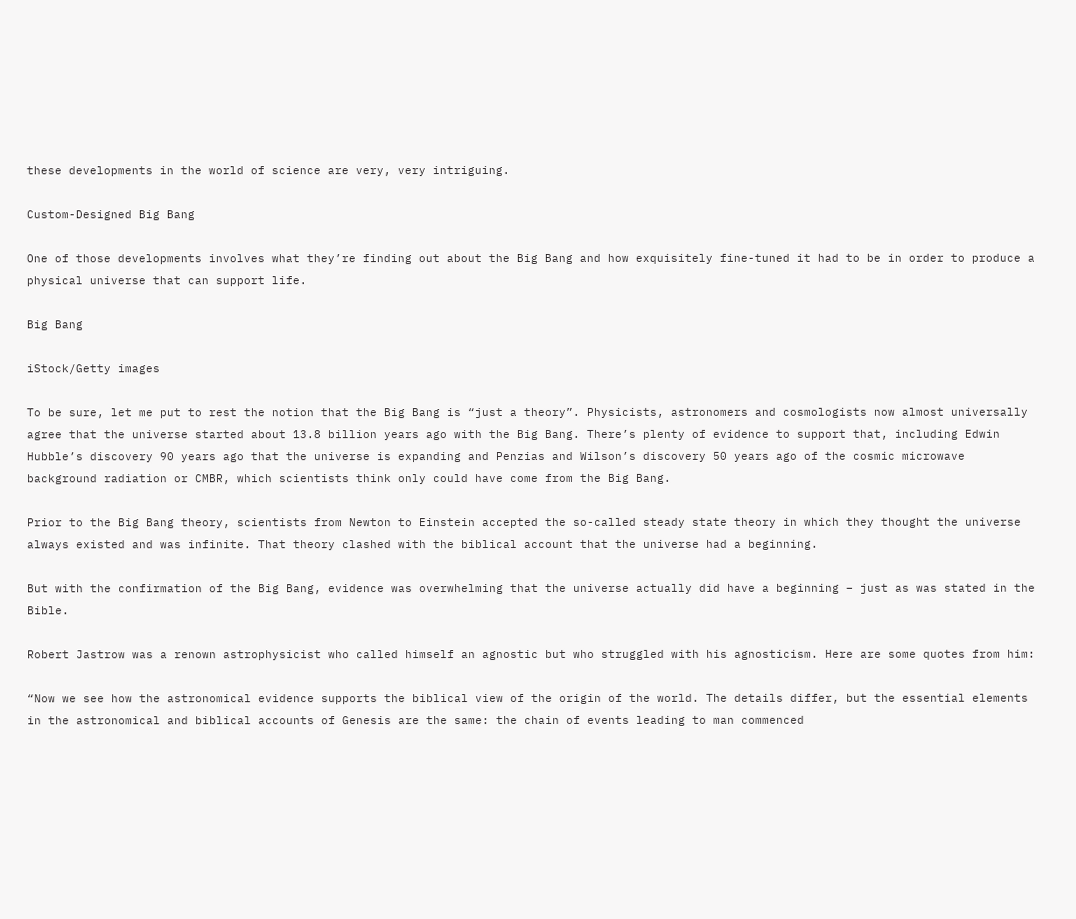these developments in the world of science are very, very intriguing.

Custom-Designed Big Bang

One of those developments involves what they’re finding out about the Big Bang and how exquisitely fine-tuned it had to be in order to produce a physical universe that can support life.

Big Bang

iStock/Getty images

To be sure, let me put to rest the notion that the Big Bang is “just a theory”. Physicists, astronomers and cosmologists now almost universally agree that the universe started about 13.8 billion years ago with the Big Bang. There’s plenty of evidence to support that, including Edwin Hubble’s discovery 90 years ago that the universe is expanding and Penzias and Wilson’s discovery 50 years ago of the cosmic microwave background radiation or CMBR, which scientists think only could have come from the Big Bang.

Prior to the Big Bang theory, scientists from Newton to Einstein accepted the so-called steady state theory in which they thought the universe always existed and was infinite. That theory clashed with the biblical account that the universe had a beginning.

But with the confirmation of the Big Bang, evidence was overwhelming that the universe actually did have a beginning – just as was stated in the Bible.

Robert Jastrow was a renown astrophysicist who called himself an agnostic but who struggled with his agnosticism. Here are some quotes from him:

“Now we see how the astronomical evidence supports the biblical view of the origin of the world. The details differ, but the essential elements in the astronomical and biblical accounts of Genesis are the same: the chain of events leading to man commenced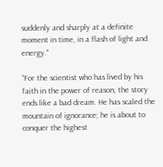suddenly and sharply at a definite moment in time, in a flash of light and energy.”

“For the scientist who has lived by his faith in the power of reason, the story ends like a bad dream. He has scaled the mountain of ignorance; he is about to conquer the highest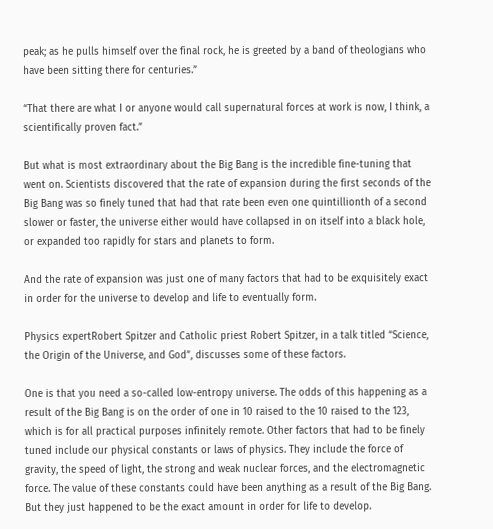peak; as he pulls himself over the final rock, he is greeted by a band of theologians who have been sitting there for centuries.”

“That there are what I or anyone would call supernatural forces at work is now, I think, a scientifically proven fact.”

But what is most extraordinary about the Big Bang is the incredible fine-tuning that went on. Scientists discovered that the rate of expansion during the first seconds of the Big Bang was so finely tuned that had that rate been even one quintillionth of a second slower or faster, the universe either would have collapsed in on itself into a black hole, or expanded too rapidly for stars and planets to form.

And the rate of expansion was just one of many factors that had to be exquisitely exact in order for the universe to develop and life to eventually form.

Physics expertRobert Spitzer and Catholic priest Robert Spitzer, in a talk titled “Science, the Origin of the Universe, and God”, discusses some of these factors.

One is that you need a so-called low-entropy universe. The odds of this happening as a result of the Big Bang is on the order of one in 10 raised to the 10 raised to the 123, which is for all practical purposes infinitely remote. Other factors that had to be finely tuned include our physical constants or laws of physics. They include the force of gravity, the speed of light, the strong and weak nuclear forces, and the electromagnetic force. The value of these constants could have been anything as a result of the Big Bang. But they just happened to be the exact amount in order for life to develop.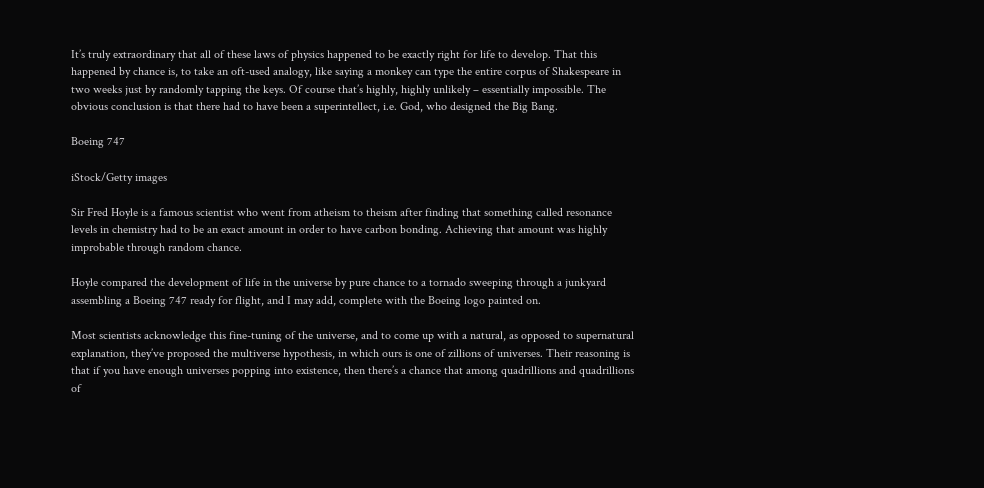It’s truly extraordinary that all of these laws of physics happened to be exactly right for life to develop. That this happened by chance is, to take an oft-used analogy, like saying a monkey can type the entire corpus of Shakespeare in two weeks just by randomly tapping the keys. Of course that’s highly, highly unlikely – essentially impossible. The obvious conclusion is that there had to have been a superintellect, i.e. God, who designed the Big Bang.

Boeing 747

iStock/Getty images

Sir Fred Hoyle is a famous scientist who went from atheism to theism after finding that something called resonance levels in chemistry had to be an exact amount in order to have carbon bonding. Achieving that amount was highly improbable through random chance.

Hoyle compared the development of life in the universe by pure chance to a tornado sweeping through a junkyard assembling a Boeing 747 ready for flight, and I may add, complete with the Boeing logo painted on.

Most scientists acknowledge this fine-tuning of the universe, and to come up with a natural, as opposed to supernatural explanation, they’ve proposed the multiverse hypothesis, in which ours is one of zillions of universes. Their reasoning is that if you have enough universes popping into existence, then there’s a chance that among quadrillions and quadrillions of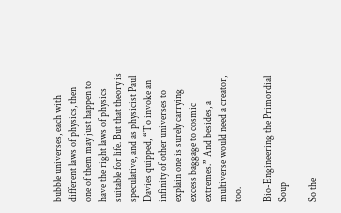bubble universes, each with different laws of physics, then one of them may just happen to have the right laws of physics suitable for life. But that theory is speculative, and as physicist Paul Davies quipped, “To invoke an infinity of other universes to explain one is surely carrying excess baggage to cosmic extremes.” And besides, a multiverse would need a creator, too.

Bio-Engineering the Primordial Soup

So the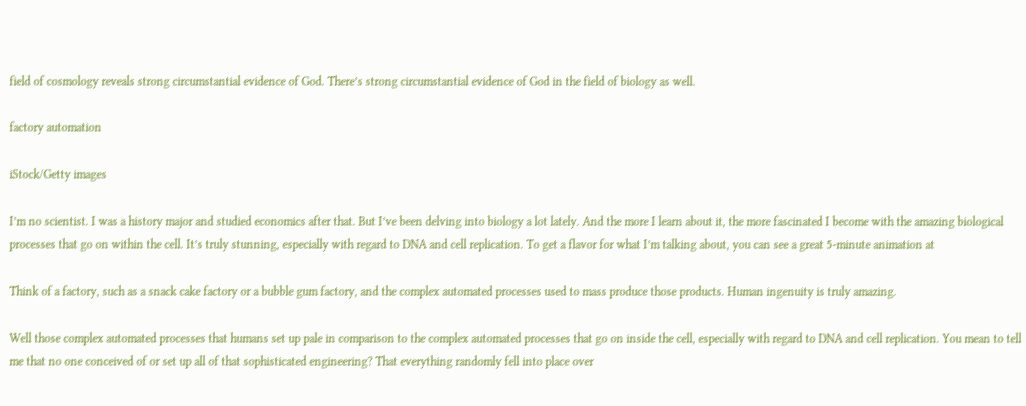field of cosmology reveals strong circumstantial evidence of God. There’s strong circumstantial evidence of God in the field of biology as well.

factory automation

iStock/Getty images

I’m no scientist. I was a history major and studied economics after that. But I’ve been delving into biology a lot lately. And the more I learn about it, the more fascinated I become with the amazing biological processes that go on within the cell. It’s truly stunning, especially with regard to DNA and cell replication. To get a flavor for what I’m talking about, you can see a great 5-minute animation at

Think of a factory, such as a snack cake factory or a bubble gum factory, and the complex automated processes used to mass produce those products. Human ingenuity is truly amazing.

Well those complex automated processes that humans set up pale in comparison to the complex automated processes that go on inside the cell, especially with regard to DNA and cell replication. You mean to tell me that no one conceived of or set up all of that sophisticated engineering? That everything randomly fell into place over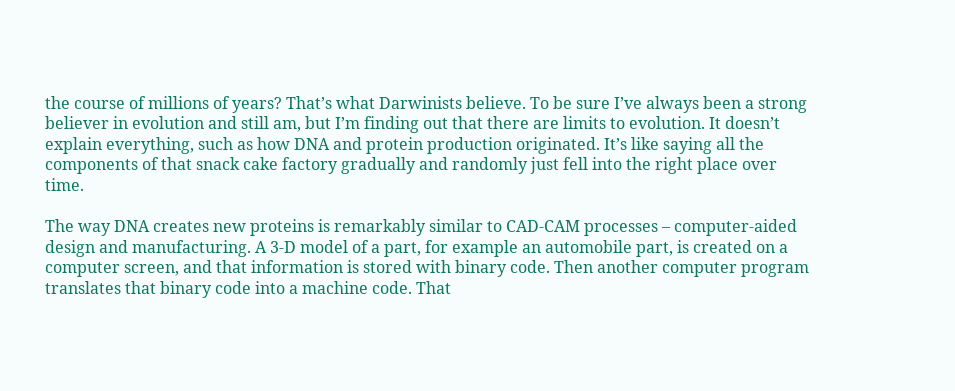the course of millions of years? That’s what Darwinists believe. To be sure I’ve always been a strong believer in evolution and still am, but I’m finding out that there are limits to evolution. It doesn’t explain everything, such as how DNA and protein production originated. It’s like saying all the components of that snack cake factory gradually and randomly just fell into the right place over time.

The way DNA creates new proteins is remarkably similar to CAD-CAM processes – computer-aided design and manufacturing. A 3-D model of a part, for example an automobile part, is created on a computer screen, and that information is stored with binary code. Then another computer program translates that binary code into a machine code. That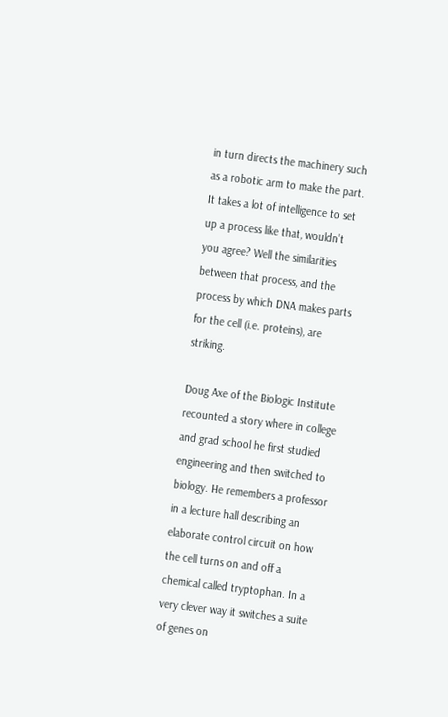in turn directs the machinery such as a robotic arm to make the part. It takes a lot of intelligence to set up a process like that, wouldn’t you agree? Well the similarities between that process, and the process by which DNA makes parts for the cell (i.e. proteins), are striking.

Doug Axe of the Biologic Institute recounted a story where in college and grad school he first studied engineering and then switched to biology. He remembers a professor in a lecture hall describing an elaborate control circuit on how the cell turns on and off a chemical called tryptophan. In a very clever way it switches a suite of genes on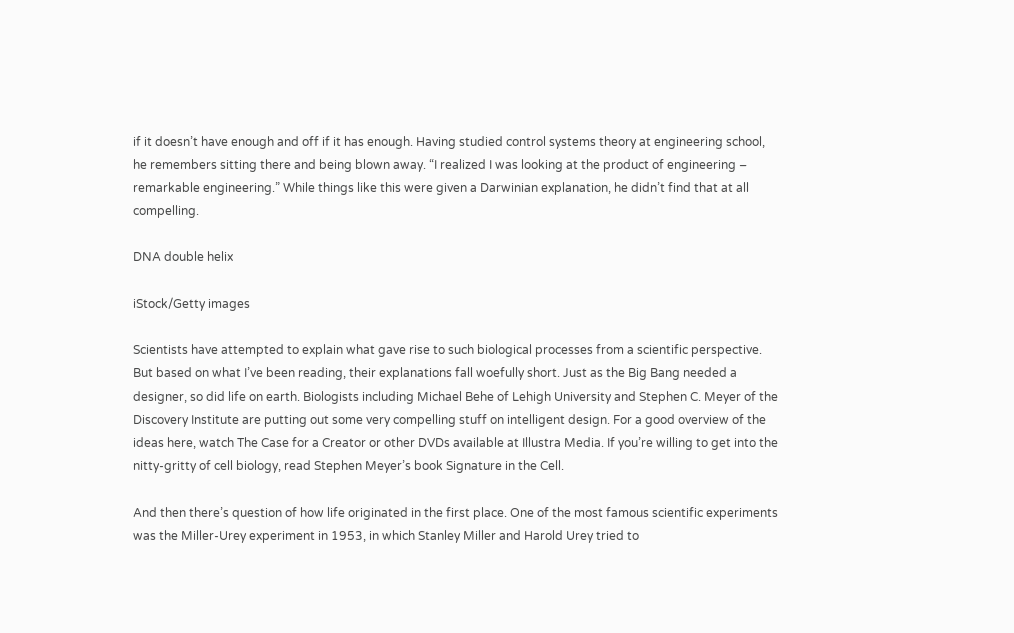if it doesn’t have enough and off if it has enough. Having studied control systems theory at engineering school, he remembers sitting there and being blown away. “I realized I was looking at the product of engineering – remarkable engineering.” While things like this were given a Darwinian explanation, he didn’t find that at all compelling.

DNA double helix

iStock/Getty images

Scientists have attempted to explain what gave rise to such biological processes from a scientific perspective. But based on what I’ve been reading, their explanations fall woefully short. Just as the Big Bang needed a designer, so did life on earth. Biologists including Michael Behe of Lehigh University and Stephen C. Meyer of the Discovery Institute are putting out some very compelling stuff on intelligent design. For a good overview of the ideas here, watch The Case for a Creator or other DVDs available at Illustra Media. If you’re willing to get into the nitty-gritty of cell biology, read Stephen Meyer’s book Signature in the Cell.

And then there’s question of how life originated in the first place. One of the most famous scientific experiments was the Miller-Urey experiment in 1953, in which Stanley Miller and Harold Urey tried to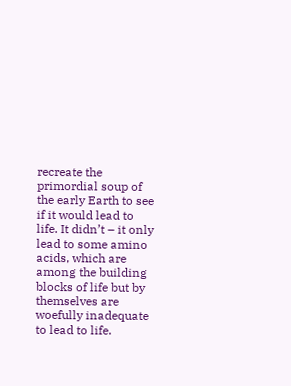recreate the primordial soup of the early Earth to see if it would lead to life. It didn’t – it only lead to some amino acids, which are among the building blocks of life but by themselves are woefully inadequate to lead to life.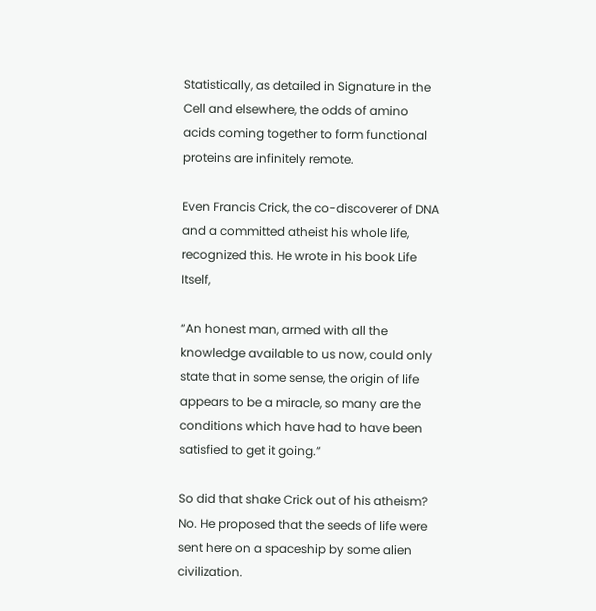Statistically, as detailed in Signature in the Cell and elsewhere, the odds of amino acids coming together to form functional proteins are infinitely remote.

Even Francis Crick, the co-discoverer of DNA and a committed atheist his whole life, recognized this. He wrote in his book Life Itself,

“An honest man, armed with all the knowledge available to us now, could only state that in some sense, the origin of life appears to be a miracle, so many are the conditions which have had to have been satisfied to get it going.”

So did that shake Crick out of his atheism? No. He proposed that the seeds of life were sent here on a spaceship by some alien civilization.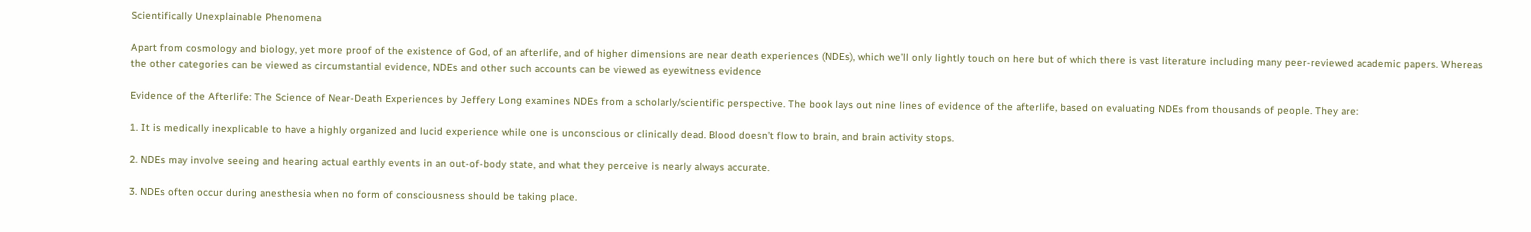Scientifically Unexplainable Phenomena

Apart from cosmology and biology, yet more proof of the existence of God, of an afterlife, and of higher dimensions are near death experiences (NDEs), which we’ll only lightly touch on here but of which there is vast literature including many peer-reviewed academic papers. Whereas the other categories can be viewed as circumstantial evidence, NDEs and other such accounts can be viewed as eyewitness evidence

Evidence of the Afterlife: The Science of Near-Death Experiences by Jeffery Long examines NDEs from a scholarly/scientific perspective. The book lays out nine lines of evidence of the afterlife, based on evaluating NDEs from thousands of people. They are:

1. It is medically inexplicable to have a highly organized and lucid experience while one is unconscious or clinically dead. Blood doesn’t flow to brain, and brain activity stops.

2. NDEs may involve seeing and hearing actual earthly events in an out-of-body state, and what they perceive is nearly always accurate.

3. NDEs often occur during anesthesia when no form of consciousness should be taking place.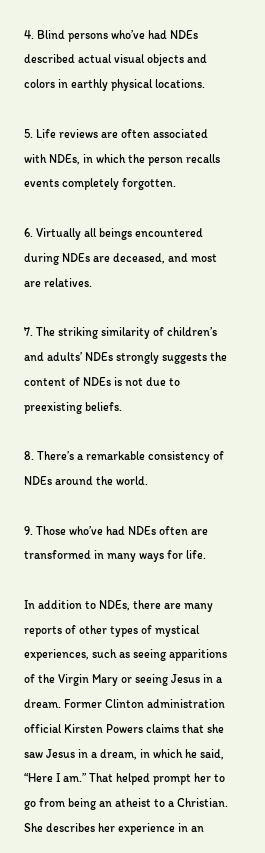4. Blind persons who’ve had NDEs described actual visual objects and colors in earthly physical locations.

5. Life reviews are often associated with NDEs, in which the person recalls events completely forgotten.

6. Virtually all beings encountered during NDEs are deceased, and most are relatives.

7. The striking similarity of children’s and adults’ NDEs strongly suggests the content of NDEs is not due to preexisting beliefs.

8. There’s a remarkable consistency of NDEs around the world.

9. Those who’ve had NDEs often are transformed in many ways for life.

In addition to NDEs, there are many reports of other types of mystical experiences, such as seeing apparitions of the Virgin Mary or seeing Jesus in a dream. Former Clinton administration official Kirsten Powers claims that she saw Jesus in a dream, in which he said, “Here I am.” That helped prompt her to go from being an atheist to a Christian. She describes her experience in an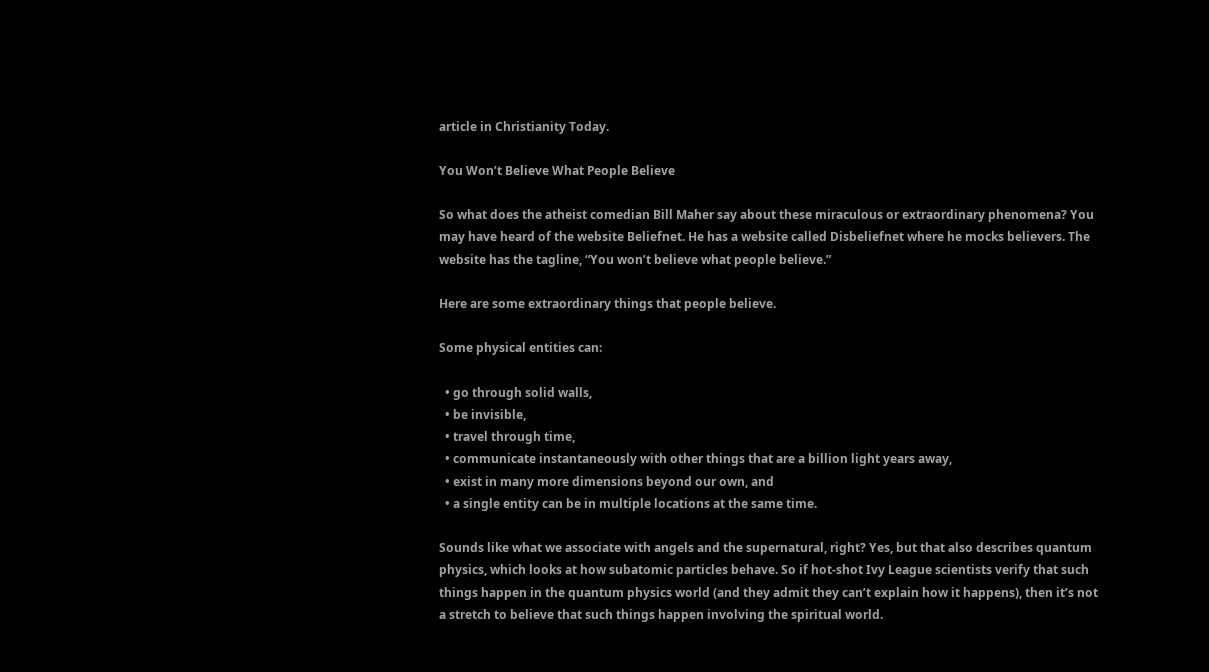article in Christianity Today.

You Won’t Believe What People Believe

So what does the atheist comedian Bill Maher say about these miraculous or extraordinary phenomena? You may have heard of the website Beliefnet. He has a website called Disbeliefnet where he mocks believers. The website has the tagline, “You won’t believe what people believe.”

Here are some extraordinary things that people believe.

Some physical entities can:

  • go through solid walls,
  • be invisible,
  • travel through time,
  • communicate instantaneously with other things that are a billion light years away,
  • exist in many more dimensions beyond our own, and
  • a single entity can be in multiple locations at the same time.

Sounds like what we associate with angels and the supernatural, right? Yes, but that also describes quantum physics, which looks at how subatomic particles behave. So if hot-shot Ivy League scientists verify that such things happen in the quantum physics world (and they admit they can’t explain how it happens), then it’s not a stretch to believe that such things happen involving the spiritual world.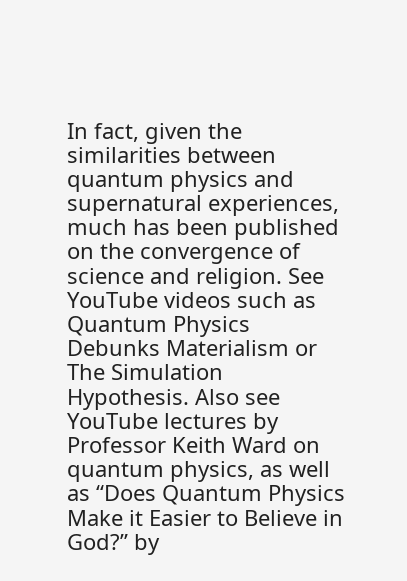In fact, given the similarities between quantum physics and supernatural experiences, much has been published on the convergence of science and religion. See YouTube videos such as Quantum Physics Debunks Materialism or The Simulation Hypothesis. Also see YouTube lectures by Professor Keith Ward on quantum physics, as well as “Does Quantum Physics Make it Easier to Believe in God?” by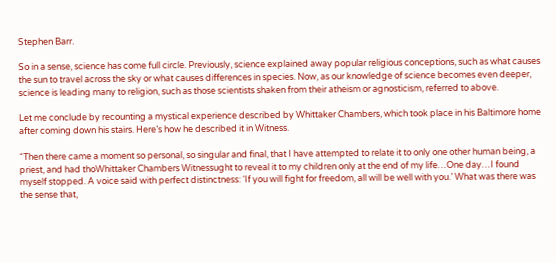Stephen Barr.

So in a sense, science has come full circle. Previously, science explained away popular religious conceptions, such as what causes the sun to travel across the sky or what causes differences in species. Now, as our knowledge of science becomes even deeper, science is leading many to religion, such as those scientists shaken from their atheism or agnosticism, referred to above.

Let me conclude by recounting a mystical experience described by Whittaker Chambers, which took place in his Baltimore home after coming down his stairs. Here’s how he described it in Witness.

“Then there came a moment so personal, so singular and final, that I have attempted to relate it to only one other human being, a priest, and had thoWhittaker Chambers Witnessught to reveal it to my children only at the end of my life…One day…I found myself stopped. A voice said with perfect distinctness: ‘If you will fight for freedom, all will be well with you.’ What was there was the sense that,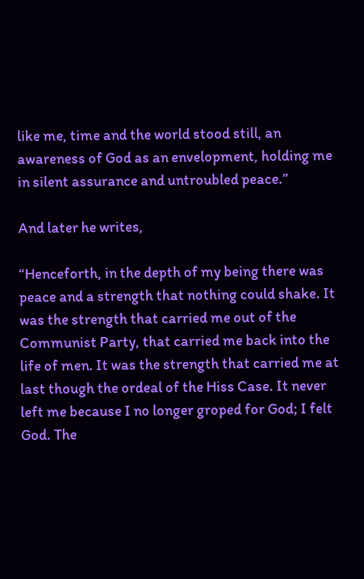like me, time and the world stood still, an awareness of God as an envelopment, holding me in silent assurance and untroubled peace.”

And later he writes,

“Henceforth, in the depth of my being there was peace and a strength that nothing could shake. It was the strength that carried me out of the Communist Party, that carried me back into the life of men. It was the strength that carried me at last though the ordeal of the Hiss Case. It never left me because I no longer groped for God; I felt God. The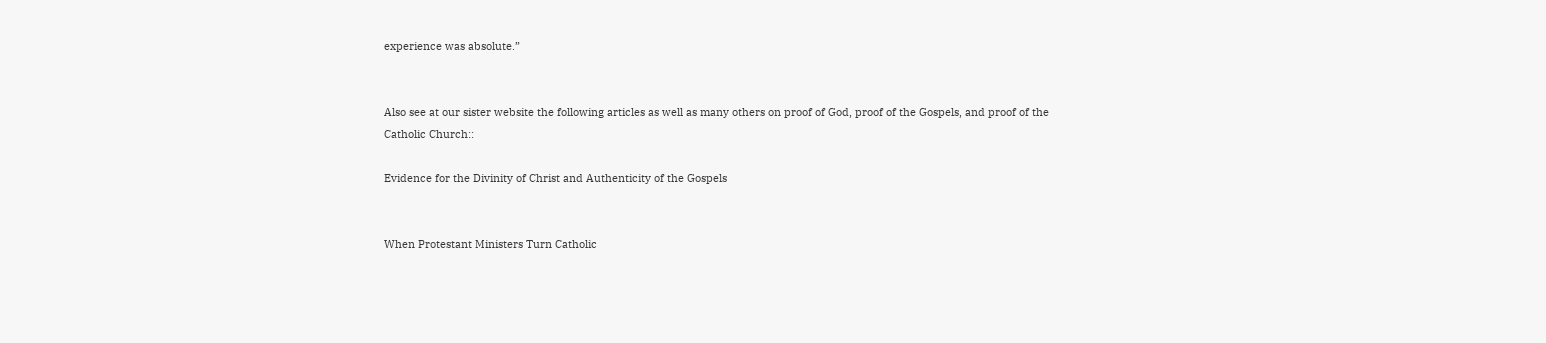experience was absolute.”


Also see at our sister website the following articles as well as many others on proof of God, proof of the Gospels, and proof of the Catholic Church::

Evidence for the Divinity of Christ and Authenticity of the Gospels


When Protestant Ministers Turn Catholic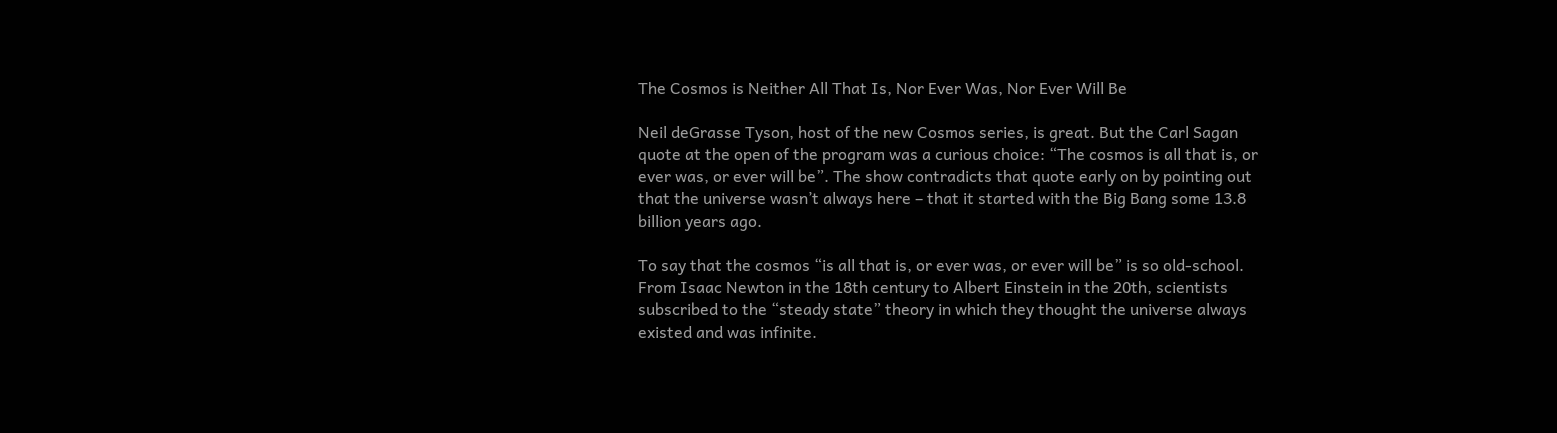The Cosmos is Neither All That Is, Nor Ever Was, Nor Ever Will Be

Neil deGrasse Tyson, host of the new Cosmos series, is great. But the Carl Sagan quote at the open of the program was a curious choice: “The cosmos is all that is, or ever was, or ever will be”. The show contradicts that quote early on by pointing out that the universe wasn’t always here – that it started with the Big Bang some 13.8 billion years ago.

To say that the cosmos “is all that is, or ever was, or ever will be” is so old-school. From Isaac Newton in the 18th century to Albert Einstein in the 20th, scientists subscribed to the “steady state” theory in which they thought the universe always existed and was infinite.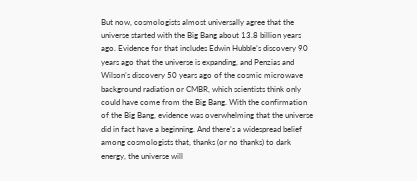But now, cosmologists almost universally agree that the universe started with the Big Bang about 13.8 billion years ago. Evidence for that includes Edwin Hubble’s discovery 90 years ago that the universe is expanding, and Penzias and Wilson’s discovery 50 years ago of the cosmic microwave background radiation or CMBR, which scientists think only could have come from the Big Bang. With the confirmation of the Big Bang, evidence was overwhelming that the universe did in fact have a beginning. And there’s a widespread belief among cosmologists that, thanks (or no thanks) to dark energy, the universe will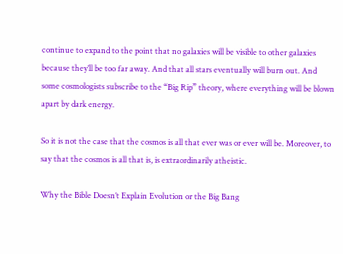continue to expand to the point that no galaxies will be visible to other galaxies because they’ll be too far away. And that all stars eventually will burn out. And some cosmologists subscribe to the “Big Rip” theory, where everything will be blown apart by dark energy.

So it is not the case that the cosmos is all that ever was or ever will be. Moreover, to say that the cosmos is all that is, is extraordinarily atheistic.

Why the Bible Doesn’t Explain Evolution or the Big Bang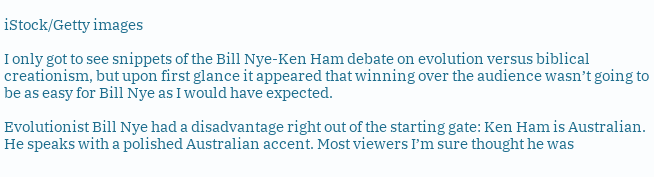iStock/Getty images

I only got to see snippets of the Bill Nye-Ken Ham debate on evolution versus biblical creationism, but upon first glance it appeared that winning over the audience wasn’t going to be as easy for Bill Nye as I would have expected.

Evolutionist Bill Nye had a disadvantage right out of the starting gate: Ken Ham is Australian. He speaks with a polished Australian accent. Most viewers I’m sure thought he was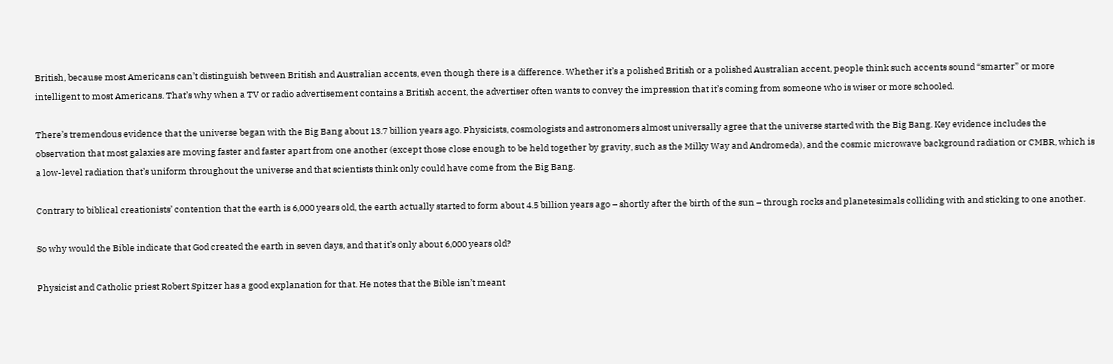British, because most Americans can’t distinguish between British and Australian accents, even though there is a difference. Whether it’s a polished British or a polished Australian accent, people think such accents sound “smarter” or more intelligent to most Americans. That’s why when a TV or radio advertisement contains a British accent, the advertiser often wants to convey the impression that it’s coming from someone who is wiser or more schooled.

There’s tremendous evidence that the universe began with the Big Bang about 13.7 billion years ago. Physicists, cosmologists and astronomers almost universally agree that the universe started with the Big Bang. Key evidence includes the observation that most galaxies are moving faster and faster apart from one another (except those close enough to be held together by gravity, such as the Milky Way and Andromeda), and the cosmic microwave background radiation or CMBR, which is a low-level radiation that’s uniform throughout the universe and that scientists think only could have come from the Big Bang.

Contrary to biblical creationists’ contention that the earth is 6,000 years old, the earth actually started to form about 4.5 billion years ago – shortly after the birth of the sun – through rocks and planetesimals colliding with and sticking to one another.

So why would the Bible indicate that God created the earth in seven days, and that it’s only about 6,000 years old?

Physicist and Catholic priest Robert Spitzer has a good explanation for that. He notes that the Bible isn’t meant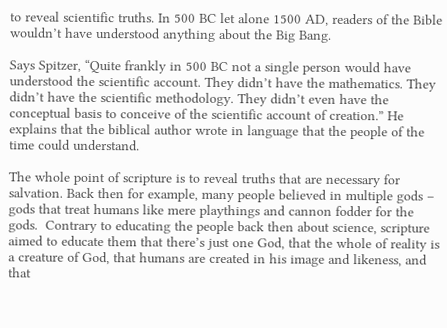to reveal scientific truths. In 500 BC let alone 1500 AD, readers of the Bible wouldn’t have understood anything about the Big Bang.

Says Spitzer, “Quite frankly in 500 BC not a single person would have understood the scientific account. They didn’t have the mathematics. They didn’t have the scientific methodology. They didn’t even have the conceptual basis to conceive of the scientific account of creation.” He explains that the biblical author wrote in language that the people of the time could understand.

The whole point of scripture is to reveal truths that are necessary for salvation. Back then for example, many people believed in multiple gods – gods that treat humans like mere playthings and cannon fodder for the gods.  Contrary to educating the people back then about science, scripture aimed to educate them that there’s just one God, that the whole of reality is a creature of God, that humans are created in his image and likeness, and that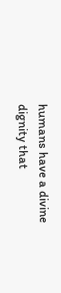humans have a divine dignity that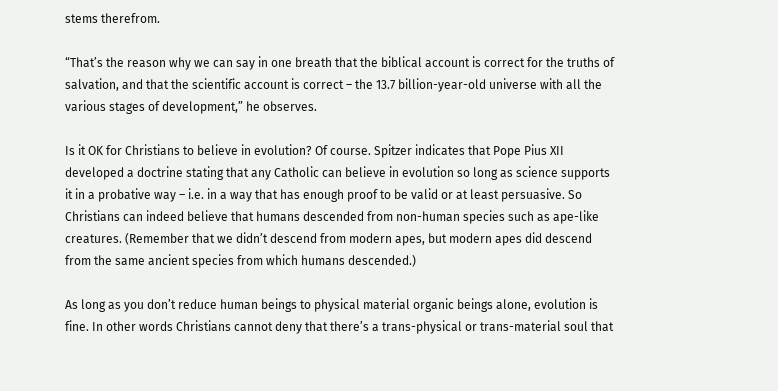stems therefrom.

“That’s the reason why we can say in one breath that the biblical account is correct for the truths of salvation, and that the scientific account is correct – the 13.7 billion-year-old universe with all the various stages of development,” he observes.

Is it OK for Christians to believe in evolution? Of course. Spitzer indicates that Pope Pius XII developed a doctrine stating that any Catholic can believe in evolution so long as science supports it in a probative way – i.e. in a way that has enough proof to be valid or at least persuasive. So Christians can indeed believe that humans descended from non-human species such as ape-like creatures. (Remember that we didn’t descend from modern apes, but modern apes did descend from the same ancient species from which humans descended.)

As long as you don’t reduce human beings to physical material organic beings alone, evolution is fine. In other words Christians cannot deny that there’s a trans-physical or trans-material soul that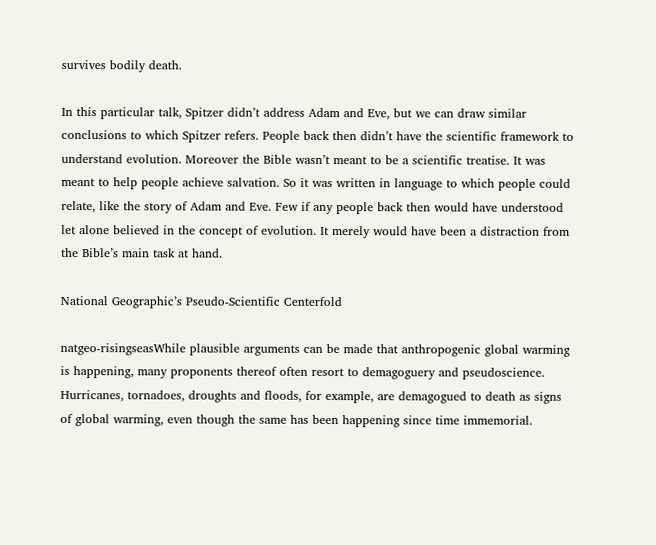survives bodily death.

In this particular talk, Spitzer didn’t address Adam and Eve, but we can draw similar conclusions to which Spitzer refers. People back then didn’t have the scientific framework to understand evolution. Moreover the Bible wasn’t meant to be a scientific treatise. It was meant to help people achieve salvation. So it was written in language to which people could relate, like the story of Adam and Eve. Few if any people back then would have understood let alone believed in the concept of evolution. It merely would have been a distraction from the Bible’s main task at hand.

National Geographic’s Pseudo-Scientific Centerfold

natgeo-risingseasWhile plausible arguments can be made that anthropogenic global warming is happening, many proponents thereof often resort to demagoguery and pseudoscience. Hurricanes, tornadoes, droughts and floods, for example, are demagogued to death as signs of global warming, even though the same has been happening since time immemorial.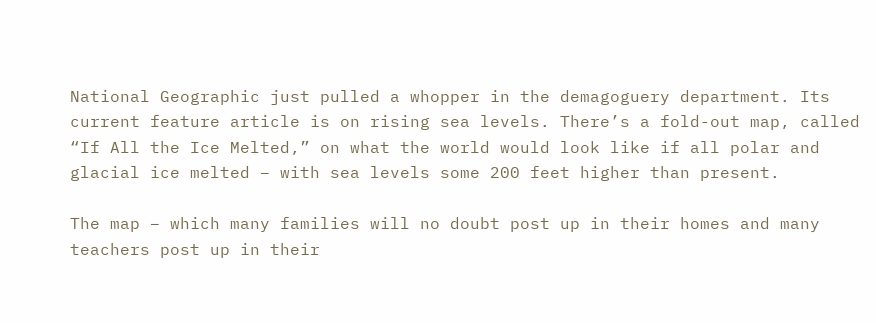National Geographic just pulled a whopper in the demagoguery department. Its current feature article is on rising sea levels. There’s a fold-out map, called “If All the Ice Melted,” on what the world would look like if all polar and glacial ice melted – with sea levels some 200 feet higher than present.

The map – which many families will no doubt post up in their homes and many teachers post up in their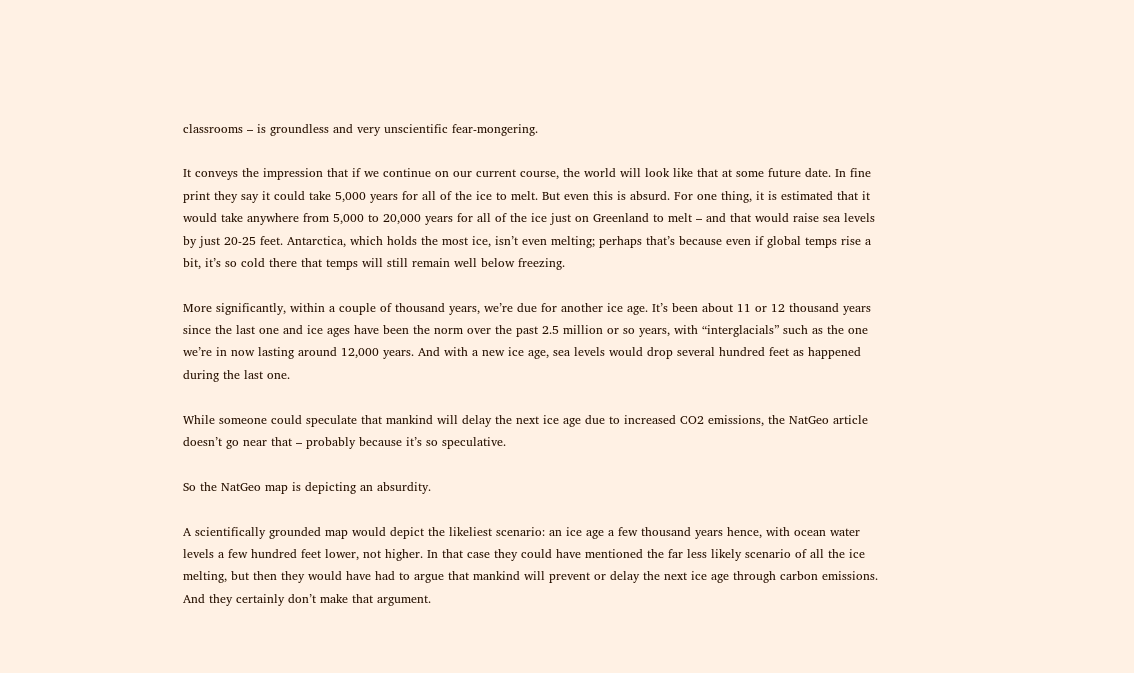classrooms – is groundless and very unscientific fear-mongering.

It conveys the impression that if we continue on our current course, the world will look like that at some future date. In fine print they say it could take 5,000 years for all of the ice to melt. But even this is absurd. For one thing, it is estimated that it would take anywhere from 5,000 to 20,000 years for all of the ice just on Greenland to melt – and that would raise sea levels by just 20-25 feet. Antarctica, which holds the most ice, isn’t even melting; perhaps that’s because even if global temps rise a bit, it’s so cold there that temps will still remain well below freezing.

More significantly, within a couple of thousand years, we’re due for another ice age. It’s been about 11 or 12 thousand years since the last one and ice ages have been the norm over the past 2.5 million or so years, with “interglacials” such as the one we’re in now lasting around 12,000 years. And with a new ice age, sea levels would drop several hundred feet as happened during the last one.

While someone could speculate that mankind will delay the next ice age due to increased CO2 emissions, the NatGeo article doesn’t go near that – probably because it’s so speculative.

So the NatGeo map is depicting an absurdity.

A scientifically grounded map would depict the likeliest scenario: an ice age a few thousand years hence, with ocean water levels a few hundred feet lower, not higher. In that case they could have mentioned the far less likely scenario of all the ice melting, but then they would have had to argue that mankind will prevent or delay the next ice age through carbon emissions. And they certainly don’t make that argument.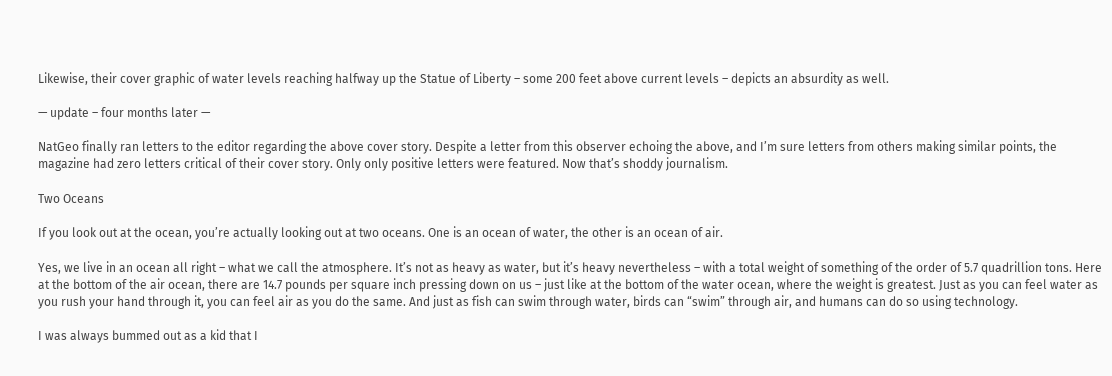Likewise, their cover graphic of water levels reaching halfway up the Statue of Liberty – some 200 feet above current levels – depicts an absurdity as well.

— update – four months later —

NatGeo finally ran letters to the editor regarding the above cover story. Despite a letter from this observer echoing the above, and I’m sure letters from others making similar points, the magazine had zero letters critical of their cover story. Only only positive letters were featured. Now that’s shoddy journalism.

Two Oceans

If you look out at the ocean, you’re actually looking out at two oceans. One is an ocean of water, the other is an ocean of air.

Yes, we live in an ocean all right – what we call the atmosphere. It’s not as heavy as water, but it’s heavy nevertheless – with a total weight of something of the order of 5.7 quadrillion tons. Here at the bottom of the air ocean, there are 14.7 pounds per square inch pressing down on us – just like at the bottom of the water ocean, where the weight is greatest. Just as you can feel water as you rush your hand through it, you can feel air as you do the same. And just as fish can swim through water, birds can “swim” through air, and humans can do so using technology.

I was always bummed out as a kid that I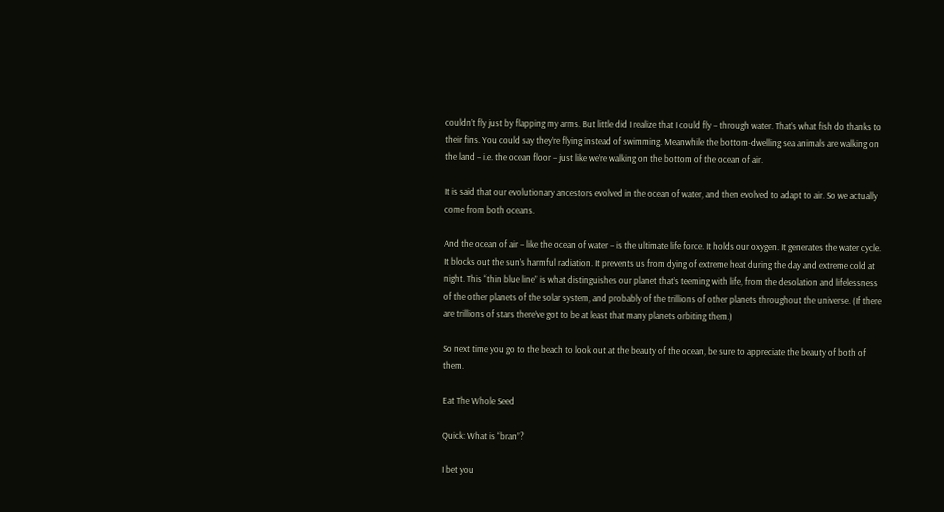couldn’t fly just by flapping my arms. But little did I realize that I could fly – through water. That’s what fish do thanks to their fins. You could say they’re flying instead of swimming. Meanwhile the bottom-dwelling sea animals are walking on the land – i.e. the ocean floor – just like we’re walking on the bottom of the ocean of air.

It is said that our evolutionary ancestors evolved in the ocean of water, and then evolved to adapt to air. So we actually come from both oceans.

And the ocean of air – like the ocean of water – is the ultimate life force. It holds our oxygen. It generates the water cycle. It blocks out the sun’s harmful radiation. It prevents us from dying of extreme heat during the day and extreme cold at night. This “thin blue line” is what distinguishes our planet that’s teeming with life, from the desolation and lifelessness of the other planets of the solar system, and probably of the trillions of other planets throughout the universe. (If there are trillions of stars there’ve got to be at least that many planets orbiting them.)

So next time you go to the beach to look out at the beauty of the ocean, be sure to appreciate the beauty of both of them.

Eat The Whole Seed

Quick: What is “bran”?

I bet you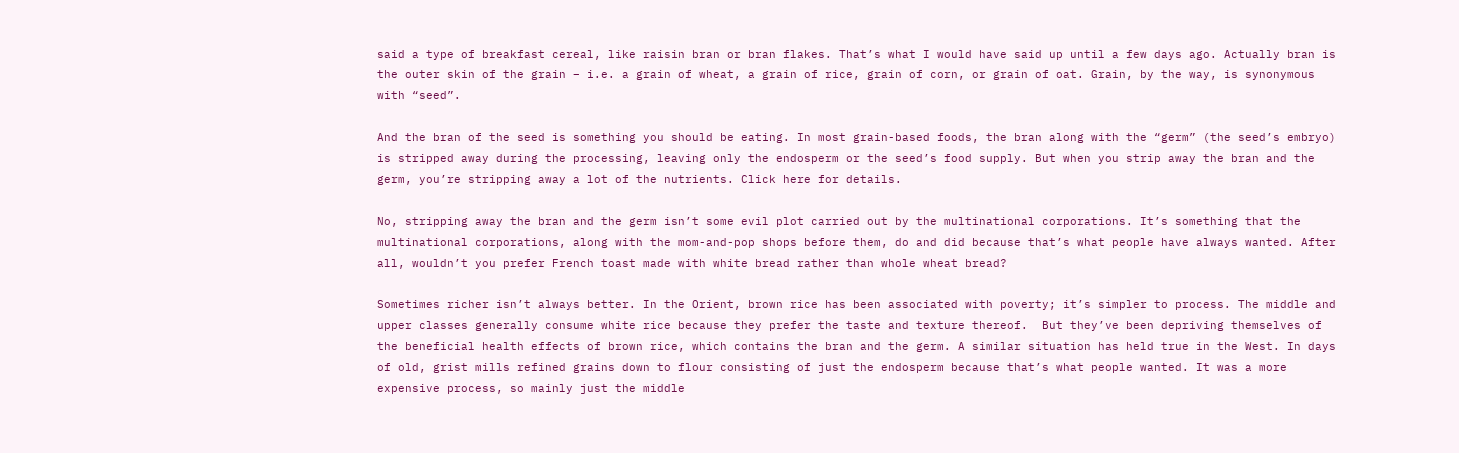said a type of breakfast cereal, like raisin bran or bran flakes. That’s what I would have said up until a few days ago. Actually bran is the outer skin of the grain – i.e. a grain of wheat, a grain of rice, grain of corn, or grain of oat. Grain, by the way, is synonymous with “seed”.

And the bran of the seed is something you should be eating. In most grain-based foods, the bran along with the “germ” (the seed’s embryo) is stripped away during the processing, leaving only the endosperm or the seed’s food supply. But when you strip away the bran and the germ, you’re stripping away a lot of the nutrients. Click here for details.

No, stripping away the bran and the germ isn’t some evil plot carried out by the multinational corporations. It’s something that the multinational corporations, along with the mom-and-pop shops before them, do and did because that’s what people have always wanted. After all, wouldn’t you prefer French toast made with white bread rather than whole wheat bread?

Sometimes richer isn’t always better. In the Orient, brown rice has been associated with poverty; it’s simpler to process. The middle and upper classes generally consume white rice because they prefer the taste and texture thereof.  But they’ve been depriving themselves of the beneficial health effects of brown rice, which contains the bran and the germ. A similar situation has held true in the West. In days of old, grist mills refined grains down to flour consisting of just the endosperm because that’s what people wanted. It was a more expensive process, so mainly just the middle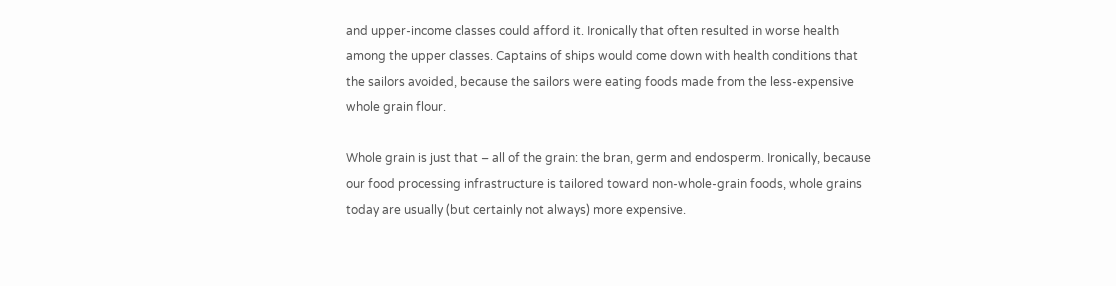and upper-income classes could afford it. Ironically that often resulted in worse health among the upper classes. Captains of ships would come down with health conditions that the sailors avoided, because the sailors were eating foods made from the less-expensive whole grain flour.

Whole grain is just that – all of the grain: the bran, germ and endosperm. Ironically, because our food processing infrastructure is tailored toward non-whole-grain foods, whole grains today are usually (but certainly not always) more expensive.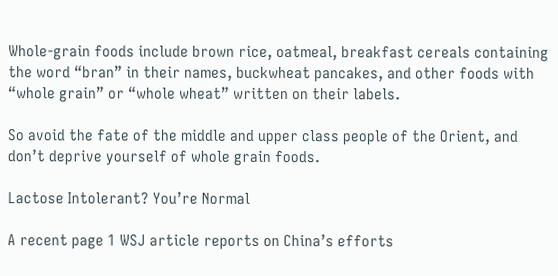Whole-grain foods include brown rice, oatmeal, breakfast cereals containing the word “bran” in their names, buckwheat pancakes, and other foods with “whole grain” or “whole wheat” written on their labels.

So avoid the fate of the middle and upper class people of the Orient, and don’t deprive yourself of whole grain foods.

Lactose Intolerant? You’re Normal

A recent page 1 WSJ article reports on China’s efforts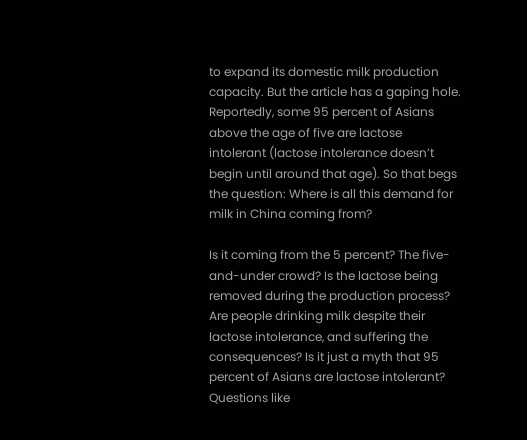to expand its domestic milk production capacity. But the article has a gaping hole. Reportedly, some 95 percent of Asians above the age of five are lactose intolerant (lactose intolerance doesn’t begin until around that age). So that begs the question: Where is all this demand for milk in China coming from?

Is it coming from the 5 percent? The five-and-under crowd? Is the lactose being removed during the production process? Are people drinking milk despite their lactose intolerance, and suffering the consequences? Is it just a myth that 95 percent of Asians are lactose intolerant? Questions like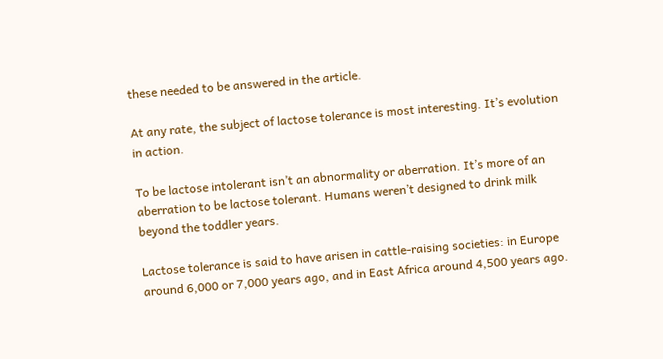these needed to be answered in the article.

At any rate, the subject of lactose tolerance is most interesting. It’s evolution in action.

To be lactose intolerant isn’t an abnormality or aberration. It’s more of an aberration to be lactose tolerant. Humans weren’t designed to drink milk beyond the toddler years.

Lactose tolerance is said to have arisen in cattle-raising societies: in Europe around 6,000 or 7,000 years ago, and in East Africa around 4,500 years ago.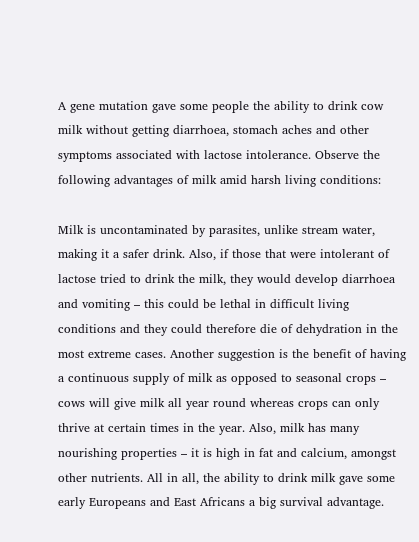A gene mutation gave some people the ability to drink cow milk without getting diarrhoea, stomach aches and other symptoms associated with lactose intolerance. Observe the following advantages of milk amid harsh living conditions:

Milk is uncontaminated by parasites, unlike stream water, making it a safer drink. Also, if those that were intolerant of lactose tried to drink the milk, they would develop diarrhoea and vomiting – this could be lethal in difficult living conditions and they could therefore die of dehydration in the most extreme cases. Another suggestion is the benefit of having a continuous supply of milk as opposed to seasonal crops – cows will give milk all year round whereas crops can only thrive at certain times in the year. Also, milk has many nourishing properties – it is high in fat and calcium, amongst other nutrients. All in all, the ability to drink milk gave some early Europeans and East Africans a big survival advantage.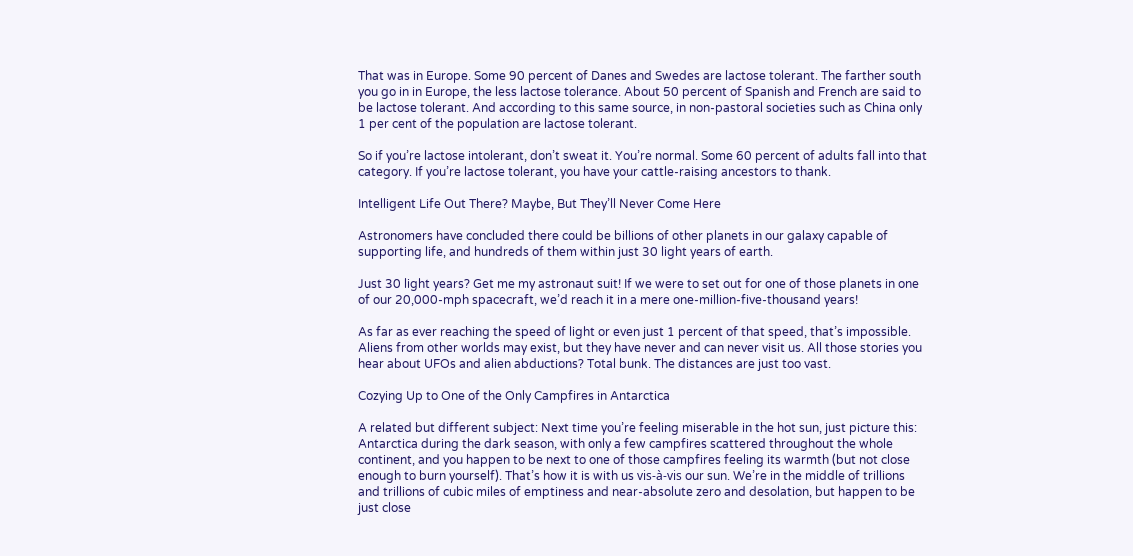That was in Europe. Some 90 percent of Danes and Swedes are lactose tolerant. The farther south you go in in Europe, the less lactose tolerance. About 50 percent of Spanish and French are said to be lactose tolerant. And according to this same source, in non-pastoral societies such as China only 1 per cent of the population are lactose tolerant.

So if you’re lactose intolerant, don’t sweat it. You’re normal. Some 60 percent of adults fall into that category. If you’re lactose tolerant, you have your cattle-raising ancestors to thank.

Intelligent Life Out There? Maybe, But They’ll Never Come Here

Astronomers have concluded there could be billions of other planets in our galaxy capable of supporting life, and hundreds of them within just 30 light years of earth.

Just 30 light years? Get me my astronaut suit! If we were to set out for one of those planets in one of our 20,000-mph spacecraft, we’d reach it in a mere one-million-five-thousand years!

As far as ever reaching the speed of light or even just 1 percent of that speed, that’s impossible. Aliens from other worlds may exist, but they have never and can never visit us. All those stories you hear about UFOs and alien abductions? Total bunk. The distances are just too vast.

Cozying Up to One of the Only Campfires in Antarctica

A related but different subject: Next time you’re feeling miserable in the hot sun, just picture this: Antarctica during the dark season, with only a few campfires scattered throughout the whole continent, and you happen to be next to one of those campfires feeling its warmth (but not close enough to burn yourself). That’s how it is with us vis-à-vis our sun. We’re in the middle of trillions and trillions of cubic miles of emptiness and near-absolute zero and desolation, but happen to be just close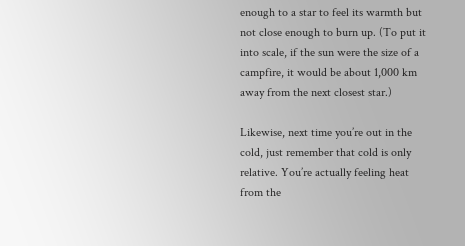enough to a star to feel its warmth but not close enough to burn up. (To put it into scale, if the sun were the size of a campfire, it would be about 1,000 km away from the next closest star.)

Likewise, next time you’re out in the cold, just remember that cold is only relative. You’re actually feeling heat from the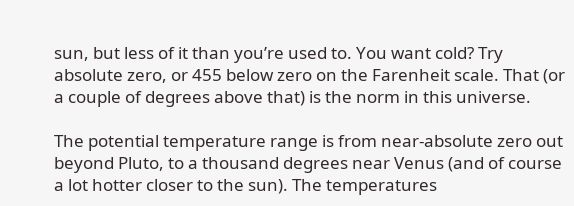sun, but less of it than you’re used to. You want cold? Try absolute zero, or 455 below zero on the Farenheit scale. That (or a couple of degrees above that) is the norm in this universe.

The potential temperature range is from near-absolute zero out beyond Pluto, to a thousand degrees near Venus (and of course a lot hotter closer to the sun). The temperatures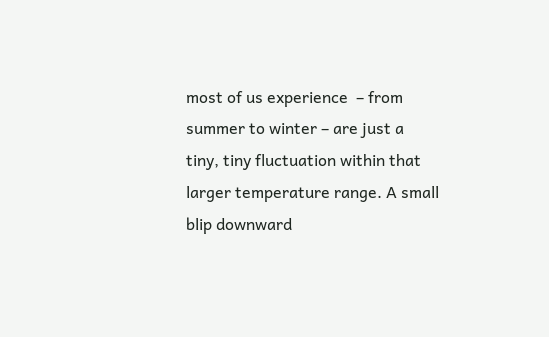most of us experience  – from summer to winter – are just a tiny, tiny fluctuation within that larger temperature range. A small blip downward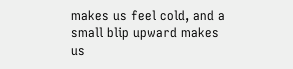makes us feel cold, and a small blip upward makes us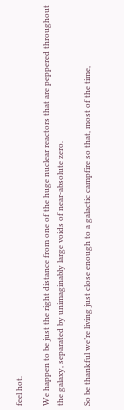feel hot.

We happen to be just the right distance from one of the huge nuclear reactors that are peppered throughout the galaxy, separated by unimaginably large voids of near-absolute zero.

So be thankful we’re living just close enough to a galactic campfire so that, most of the time,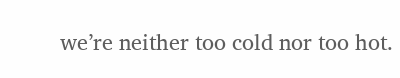we’re neither too cold nor too hot.